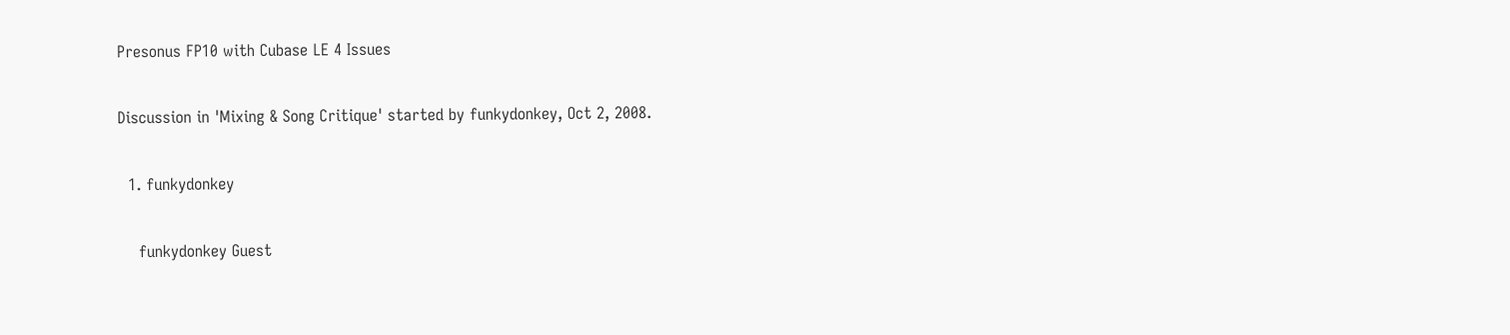Presonus FP10 with Cubase LE 4 Issues

Discussion in 'Mixing & Song Critique' started by funkydonkey, Oct 2, 2008.

  1. funkydonkey

    funkydonkey Guest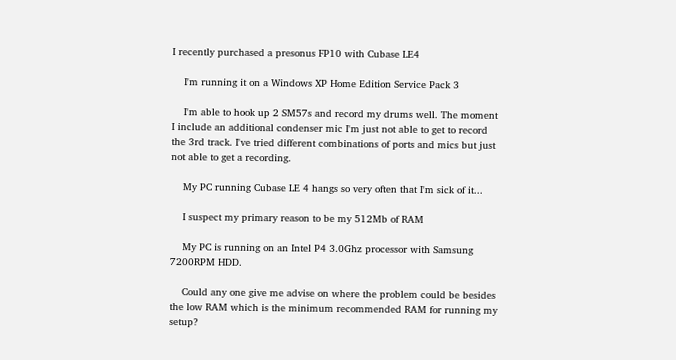I recently purchased a presonus FP10 with Cubase LE4

    I'm running it on a Windows XP Home Edition Service Pack 3

    I'm able to hook up 2 SM57s and record my drums well. The moment I include an additional condenser mic I'm just not able to get to record the 3rd track. I've tried different combinations of ports and mics but just not able to get a recording.

    My PC running Cubase LE 4 hangs so very often that I'm sick of it...

    I suspect my primary reason to be my 512Mb of RAM

    My PC is running on an Intel P4 3.0Ghz processor with Samsung 7200RPM HDD.

    Could any one give me advise on where the problem could be besides the low RAM which is the minimum recommended RAM for running my setup?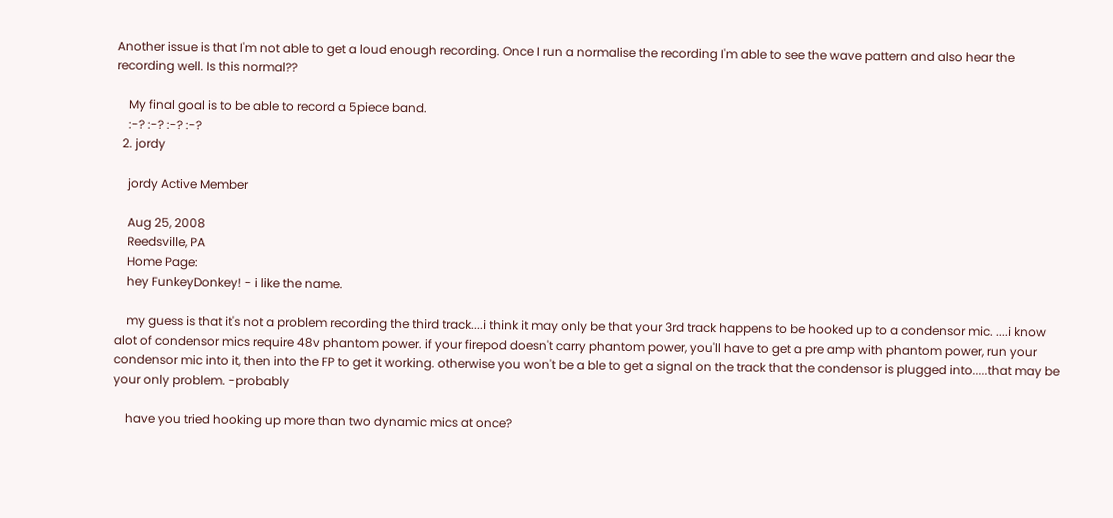Another issue is that I'm not able to get a loud enough recording. Once I run a normalise the recording I'm able to see the wave pattern and also hear the recording well. Is this normal??

    My final goal is to be able to record a 5piece band.
    :-? :-? :-? :-?
  2. jordy

    jordy Active Member

    Aug 25, 2008
    Reedsville, PA
    Home Page:
    hey FunkeyDonkey! - i like the name.

    my guess is that it's not a problem recording the third track....i think it may only be that your 3rd track happens to be hooked up to a condensor mic. ....i know alot of condensor mics require 48v phantom power. if your firepod doesn't carry phantom power, you'll have to get a pre amp with phantom power, run your condensor mic into it, then into the FP to get it working. otherwise you won't be a ble to get a signal on the track that the condensor is plugged into.....that may be your only problem. -probably

    have you tried hooking up more than two dynamic mics at once?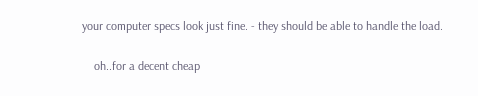your computer specs look just fine. - they should be able to handle the load.

    oh..for a decent cheap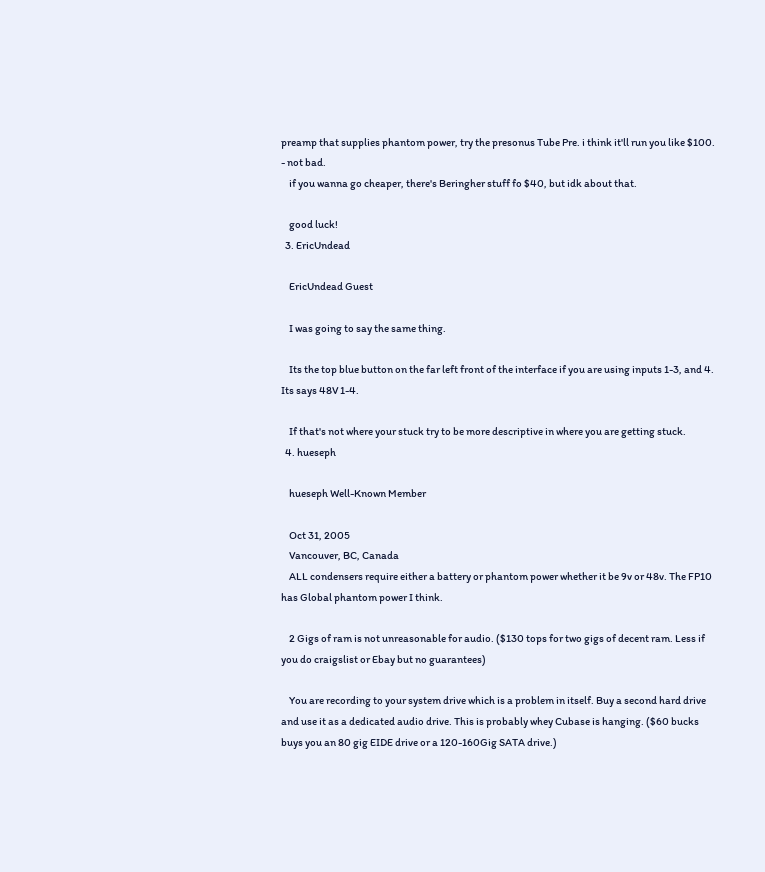preamp that supplies phantom power, try the presonus Tube Pre. i think it'll run you like $100. - not bad.
    if you wanna go cheaper, there's Beringher stuff fo $40, but idk about that.

    good luck!
  3. EricUndead

    EricUndead Guest

    I was going to say the same thing.

    Its the top blue button on the far left front of the interface if you are using inputs 1-3, and 4. Its says 48V 1-4.

    If that's not where your stuck try to be more descriptive in where you are getting stuck.
  4. hueseph

    hueseph Well-Known Member

    Oct 31, 2005
    Vancouver, BC, Canada
    ALL condensers require either a battery or phantom power whether it be 9v or 48v. The FP10 has Global phantom power I think.

    2 Gigs of ram is not unreasonable for audio. ($130 tops for two gigs of decent ram. Less if you do craigslist or Ebay but no guarantees)

    You are recording to your system drive which is a problem in itself. Buy a second hard drive and use it as a dedicated audio drive. This is probably whey Cubase is hanging. ($60 bucks buys you an 80 gig EIDE drive or a 120-160Gig SATA drive.)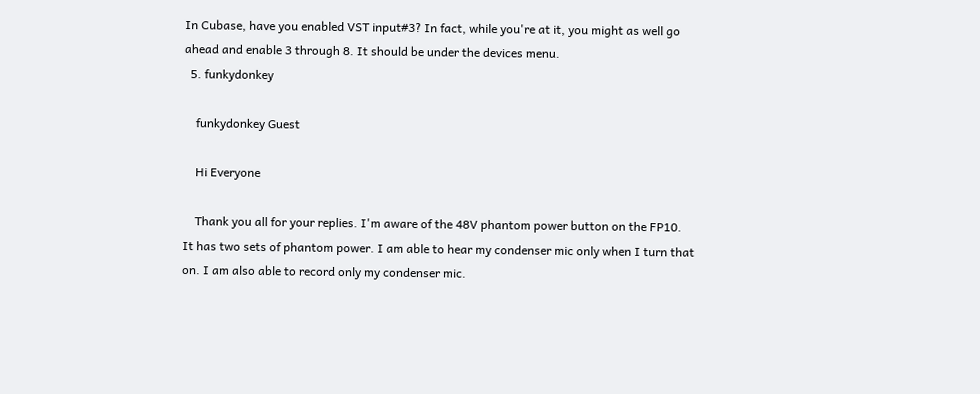In Cubase, have you enabled VST input#3? In fact, while you're at it, you might as well go ahead and enable 3 through 8. It should be under the devices menu.
  5. funkydonkey

    funkydonkey Guest

    Hi Everyone

    Thank you all for your replies. I'm aware of the 48V phantom power button on the FP10. It has two sets of phantom power. I am able to hear my condenser mic only when I turn that on. I am also able to record only my condenser mic.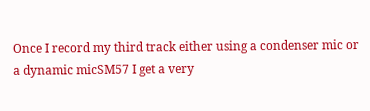Once I record my third track either using a condenser mic or a dynamic micSM57 I get a very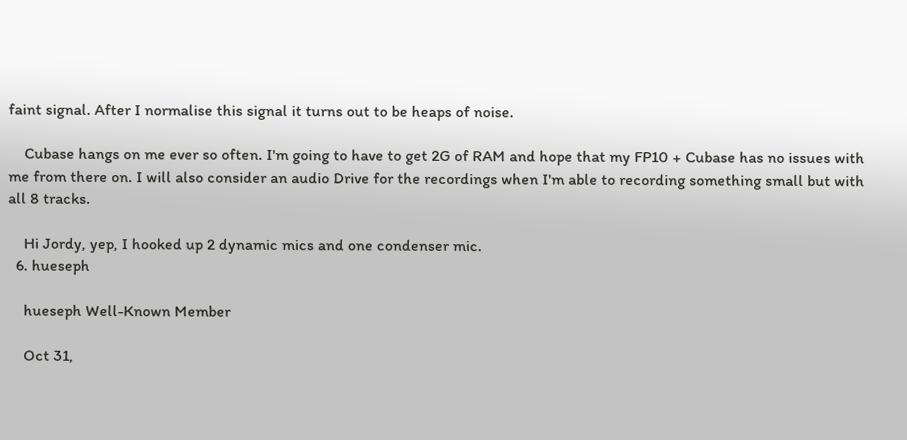faint signal. After I normalise this signal it turns out to be heaps of noise.

    Cubase hangs on me ever so often. I'm going to have to get 2G of RAM and hope that my FP10 + Cubase has no issues with me from there on. I will also consider an audio Drive for the recordings when I'm able to recording something small but with all 8 tracks.

    Hi Jordy, yep, I hooked up 2 dynamic mics and one condenser mic.
  6. hueseph

    hueseph Well-Known Member

    Oct 31,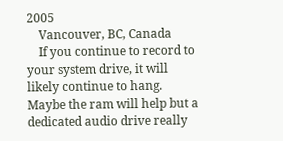2005
    Vancouver, BC, Canada
    If you continue to record to your system drive, it will likely continue to hang. Maybe the ram will help but a dedicated audio drive really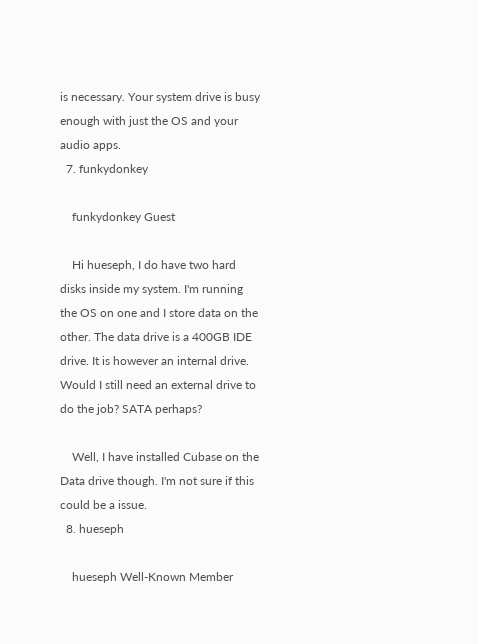is necessary. Your system drive is busy enough with just the OS and your audio apps.
  7. funkydonkey

    funkydonkey Guest

    Hi hueseph, I do have two hard disks inside my system. I'm running the OS on one and I store data on the other. The data drive is a 400GB IDE drive. It is however an internal drive. Would I still need an external drive to do the job? SATA perhaps?

    Well, I have installed Cubase on the Data drive though. I'm not sure if this could be a issue.
  8. hueseph

    hueseph Well-Known Member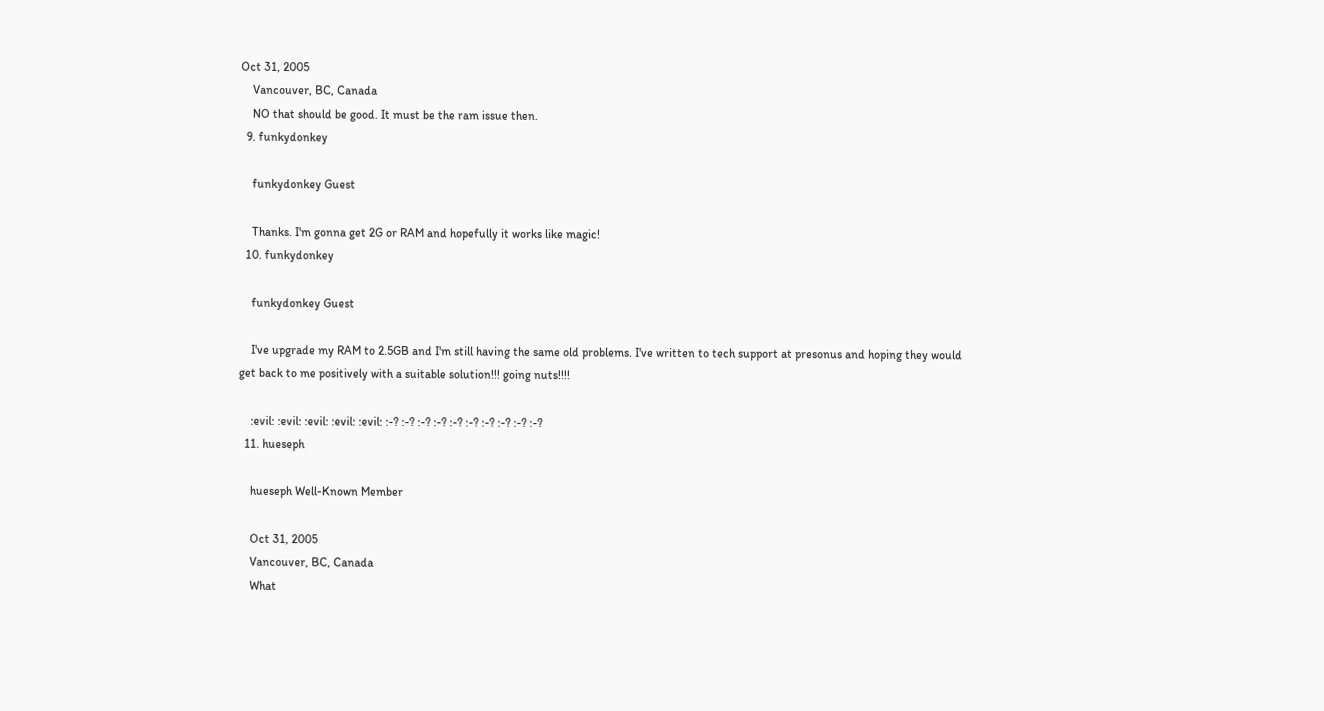Oct 31, 2005
    Vancouver, BC, Canada
    NO that should be good. It must be the ram issue then.
  9. funkydonkey

    funkydonkey Guest

    Thanks. I'm gonna get 2G or RAM and hopefully it works like magic!
  10. funkydonkey

    funkydonkey Guest

    I've upgrade my RAM to 2.5GB and I'm still having the same old problems. I've written to tech support at presonus and hoping they would get back to me positively with a suitable solution!!! going nuts!!!!

    :evil: :evil: :evil: :evil: :evil: :-? :-? :-? :-? :-? :-? :-? :-? :-? :-?
  11. hueseph

    hueseph Well-Known Member

    Oct 31, 2005
    Vancouver, BC, Canada
    What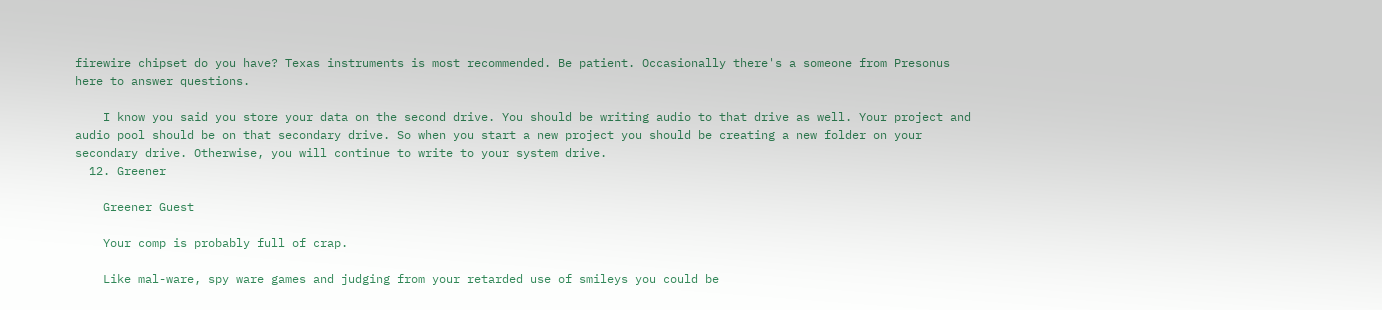firewire chipset do you have? Texas instruments is most recommended. Be patient. Occasionally there's a someone from Presonus here to answer questions.

    I know you said you store your data on the second drive. You should be writing audio to that drive as well. Your project and audio pool should be on that secondary drive. So when you start a new project you should be creating a new folder on your secondary drive. Otherwise, you will continue to write to your system drive.
  12. Greener

    Greener Guest

    Your comp is probably full of crap.

    Like mal-ware, spy ware games and judging from your retarded use of smileys you could be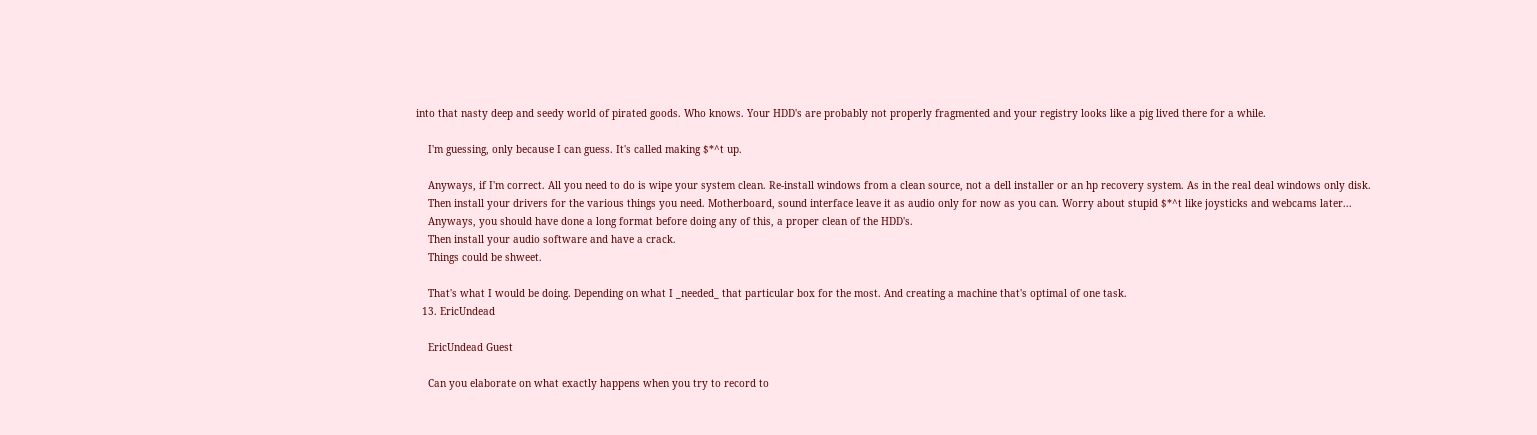into that nasty deep and seedy world of pirated goods. Who knows. Your HDD's are probably not properly fragmented and your registry looks like a pig lived there for a while.

    I'm guessing, only because I can guess. It's called making $*^t up.

    Anyways, if I'm correct. All you need to do is wipe your system clean. Re-install windows from a clean source, not a dell installer or an hp recovery system. As in the real deal windows only disk.
    Then install your drivers for the various things you need. Motherboard, sound interface leave it as audio only for now as you can. Worry about stupid $*^t like joysticks and webcams later...
    Anyways, you should have done a long format before doing any of this, a proper clean of the HDD's.
    Then install your audio software and have a crack.
    Things could be shweet.

    That's what I would be doing. Depending on what I _needed_ that particular box for the most. And creating a machine that's optimal of one task.
  13. EricUndead

    EricUndead Guest

    Can you elaborate on what exactly happens when you try to record to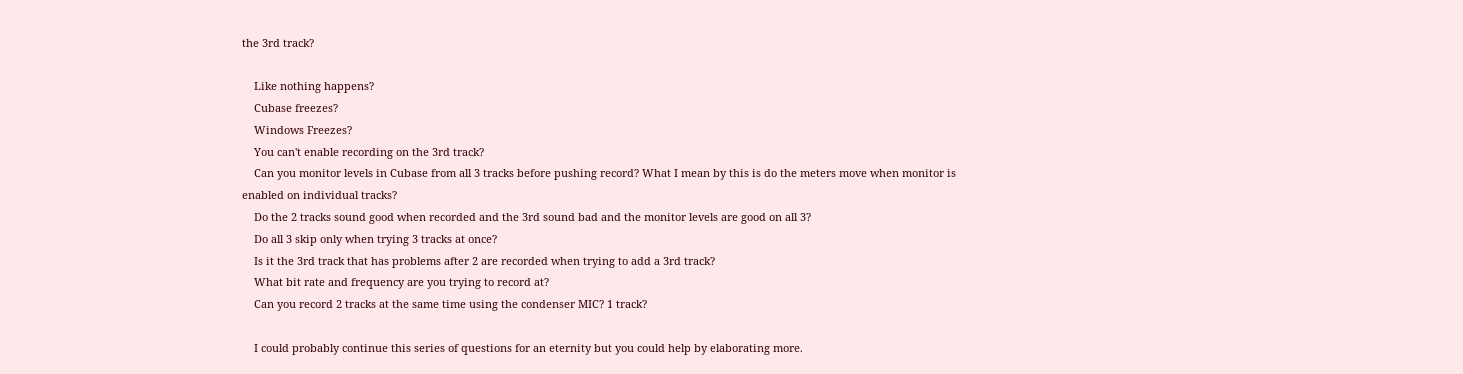the 3rd track?

    Like nothing happens?
    Cubase freezes?
    Windows Freezes?
    You can't enable recording on the 3rd track?
    Can you monitor levels in Cubase from all 3 tracks before pushing record? What I mean by this is do the meters move when monitor is enabled on individual tracks?
    Do the 2 tracks sound good when recorded and the 3rd sound bad and the monitor levels are good on all 3?
    Do all 3 skip only when trying 3 tracks at once?
    Is it the 3rd track that has problems after 2 are recorded when trying to add a 3rd track?
    What bit rate and frequency are you trying to record at?
    Can you record 2 tracks at the same time using the condenser MIC? 1 track?

    I could probably continue this series of questions for an eternity but you could help by elaborating more.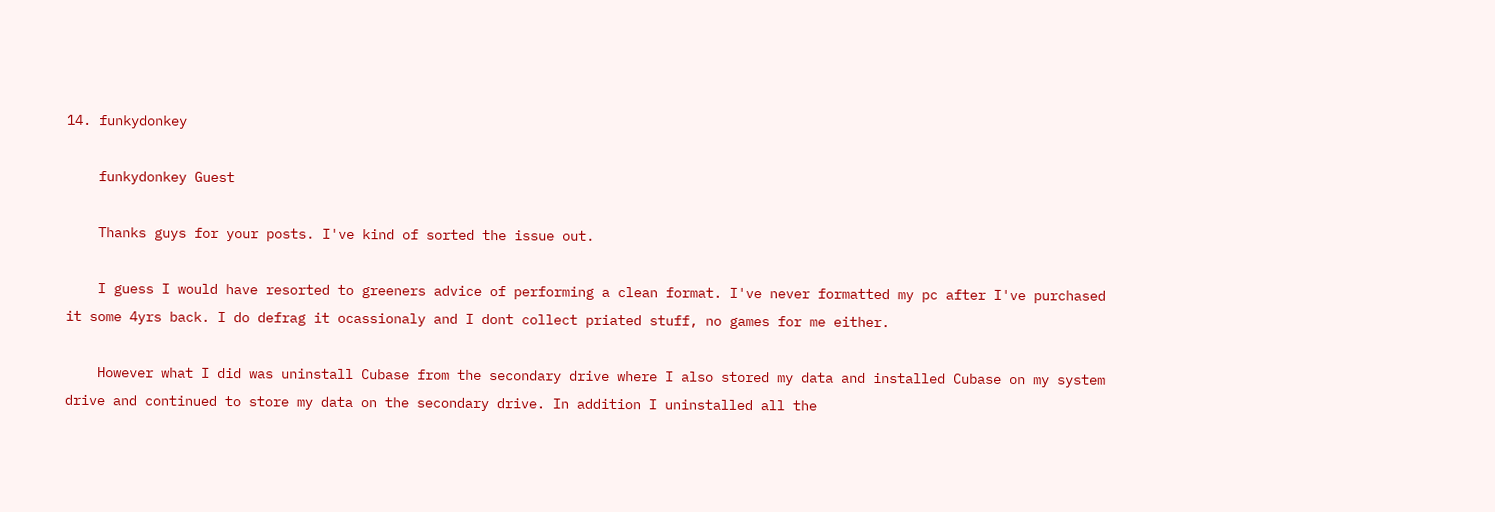14. funkydonkey

    funkydonkey Guest

    Thanks guys for your posts. I've kind of sorted the issue out.

    I guess I would have resorted to greeners advice of performing a clean format. I've never formatted my pc after I've purchased it some 4yrs back. I do defrag it ocassionaly and I dont collect priated stuff, no games for me either.

    However what I did was uninstall Cubase from the secondary drive where I also stored my data and installed Cubase on my system drive and continued to store my data on the secondary drive. In addition I uninstalled all the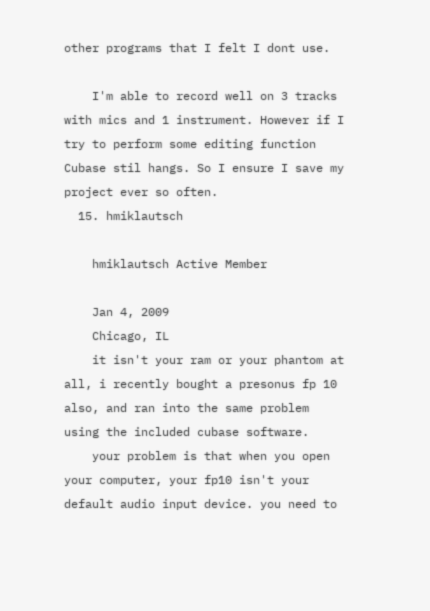other programs that I felt I dont use.

    I'm able to record well on 3 tracks with mics and 1 instrument. However if I try to perform some editing function Cubase stil hangs. So I ensure I save my project ever so often.
  15. hmiklautsch

    hmiklautsch Active Member

    Jan 4, 2009
    Chicago, IL
    it isn't your ram or your phantom at all, i recently bought a presonus fp 10 also, and ran into the same problem using the included cubase software.
    your problem is that when you open your computer, your fp10 isn't your default audio input device. you need to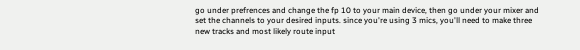go under prefrences and change the fp 10 to your main device, then go under your mixer and set the channels to your desired inputs. since you're using 3 mics, you'll need to make three new tracks and most likely route input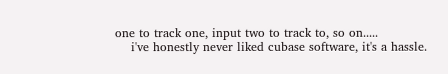one to track one, input two to track to, so on.....
    i've honestly never liked cubase software, it's a hassle.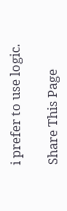i prefer to use logic.

Share This Page